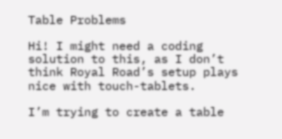Table Problems

Hi! I might need a coding solution to this, as I don’t think Royal Road’s setup plays nice with touch-tablets.

I’m trying to create a table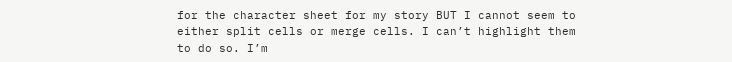for the character sheet for my story BUT I cannot seem to either split cells or merge cells. I can’t highlight them to do so. I’m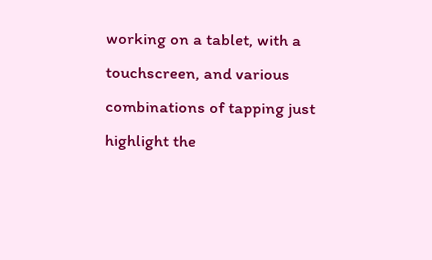working on a tablet, with a touchscreen, and various combinations of tapping just highlight the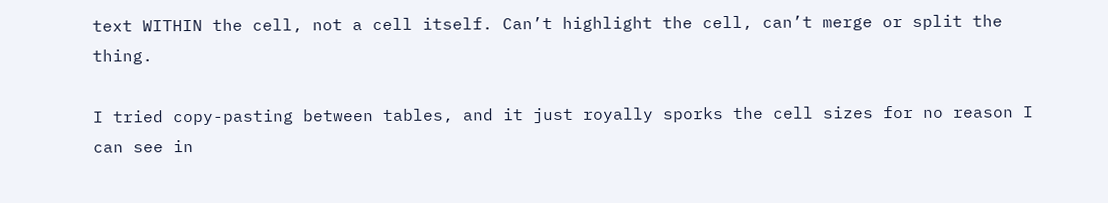text WITHIN the cell, not a cell itself. Can’t highlight the cell, can’t merge or split the thing.

I tried copy-pasting between tables, and it just royally sporks the cell sizes for no reason I can see in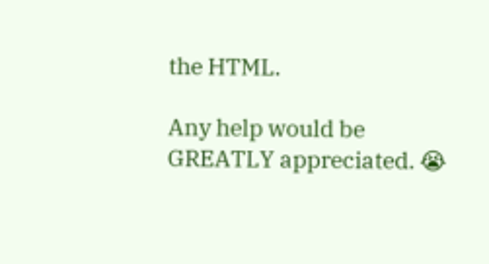the HTML.

Any help would be GREATLY appreciated. 😭